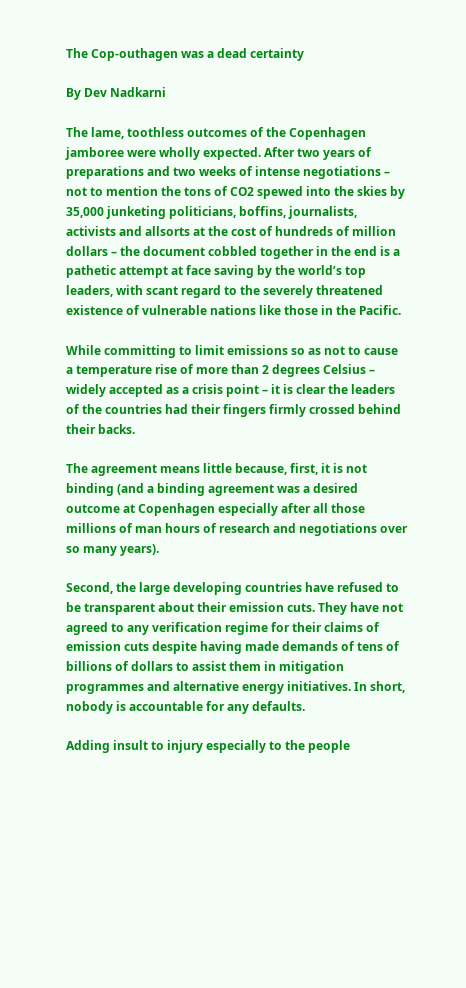The Cop-outhagen was a dead certainty

By Dev Nadkarni

The lame, toothless outcomes of the Copenhagen jamboree were wholly expected. After two years of preparations and two weeks of intense negotiations – not to mention the tons of CO2 spewed into the skies by 35,000 junketing politicians, boffins, journalists, activists and allsorts at the cost of hundreds of million dollars – the document cobbled together in the end is a pathetic attempt at face saving by the world’s top leaders, with scant regard to the severely threatened existence of vulnerable nations like those in the Pacific.

While committing to limit emissions so as not to cause a temperature rise of more than 2 degrees Celsius – widely accepted as a crisis point – it is clear the leaders of the countries had their fingers firmly crossed behind their backs.

The agreement means little because, first, it is not binding (and a binding agreement was a desired outcome at Copenhagen especially after all those millions of man hours of research and negotiations over so many years).

Second, the large developing countries have refused to be transparent about their emission cuts. They have not agreed to any verification regime for their claims of emission cuts despite having made demands of tens of billions of dollars to assist them in mitigation programmes and alternative energy initiatives. In short, nobody is accountable for any defaults.

Adding insult to injury especially to the people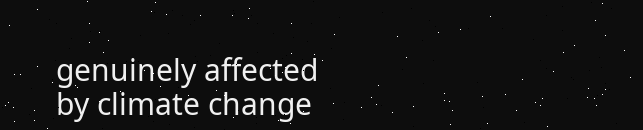genuinely affected by climate change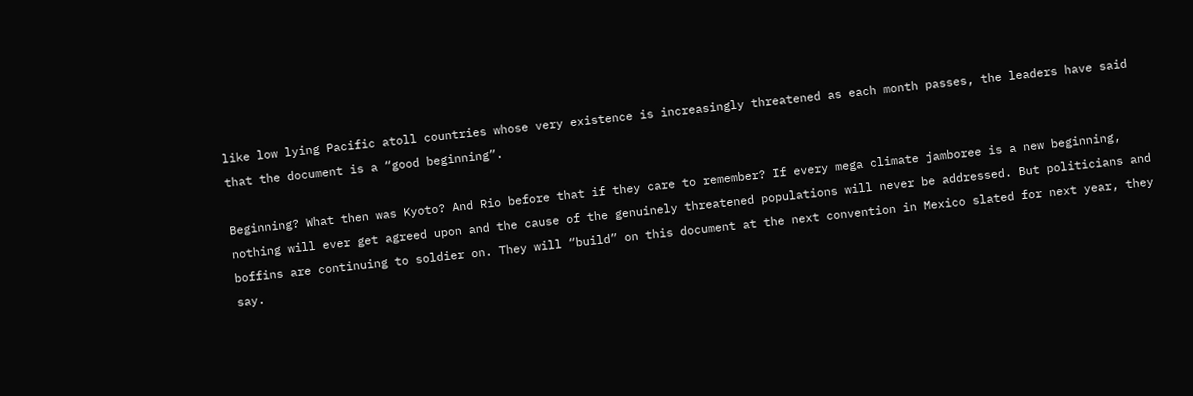like low lying Pacific atoll countries whose very existence is increasingly threatened as each month passes, the leaders have said that the document is a “good beginning”.

Beginning? What then was Kyoto? And Rio before that if they care to remember? If every mega climate jamboree is a new beginning, nothing will ever get agreed upon and the cause of the genuinely threatened populations will never be addressed. But politicians and boffins are continuing to soldier on. They will “build” on this document at the next convention in Mexico slated for next year, they say.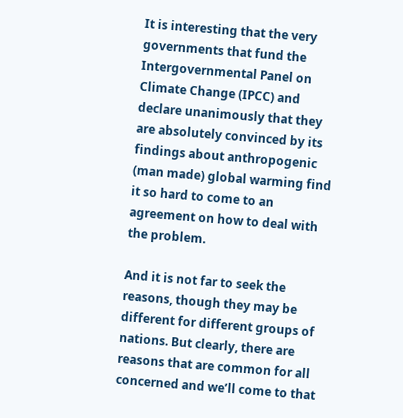It is interesting that the very governments that fund the Intergovernmental Panel on Climate Change (IPCC) and declare unanimously that they are absolutely convinced by its findings about anthropogenic (man made) global warming find it so hard to come to an agreement on how to deal with the problem.

And it is not far to seek the reasons, though they may be different for different groups of nations. But clearly, there are reasons that are common for all concerned and we’ll come to that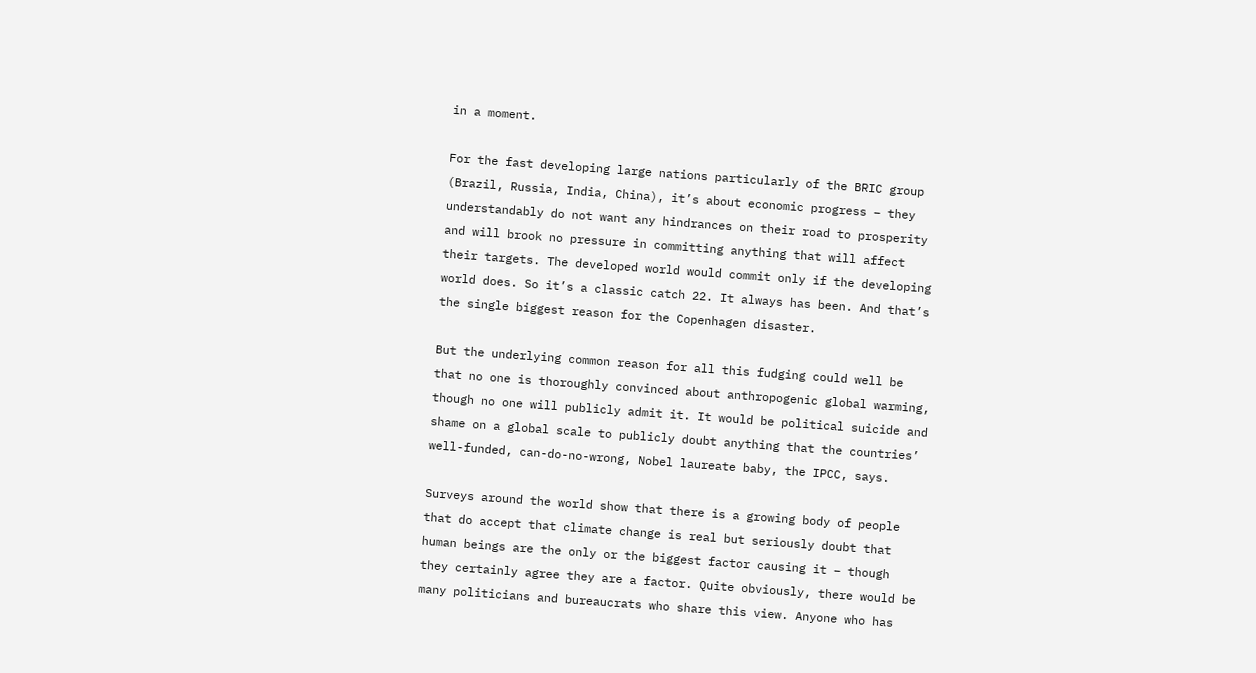in a moment.

For the fast developing large nations particularly of the BRIC group (Brazil, Russia, India, China), it’s about economic progress – they understandably do not want any hindrances on their road to prosperity and will brook no pressure in committing anything that will affect their targets. The developed world would commit only if the developing world does. So it’s a classic catch 22. It always has been. And that’s the single biggest reason for the Copenhagen disaster.

But the underlying common reason for all this fudging could well be that no one is thoroughly convinced about anthropogenic global warming, though no one will publicly admit it. It would be political suicide and shame on a global scale to publicly doubt anything that the countries’ well-funded, can-do-no-wrong, Nobel laureate baby, the IPCC, says.

Surveys around the world show that there is a growing body of people that do accept that climate change is real but seriously doubt that human beings are the only or the biggest factor causing it – though they certainly agree they are a factor. Quite obviously, there would be many politicians and bureaucrats who share this view. Anyone who has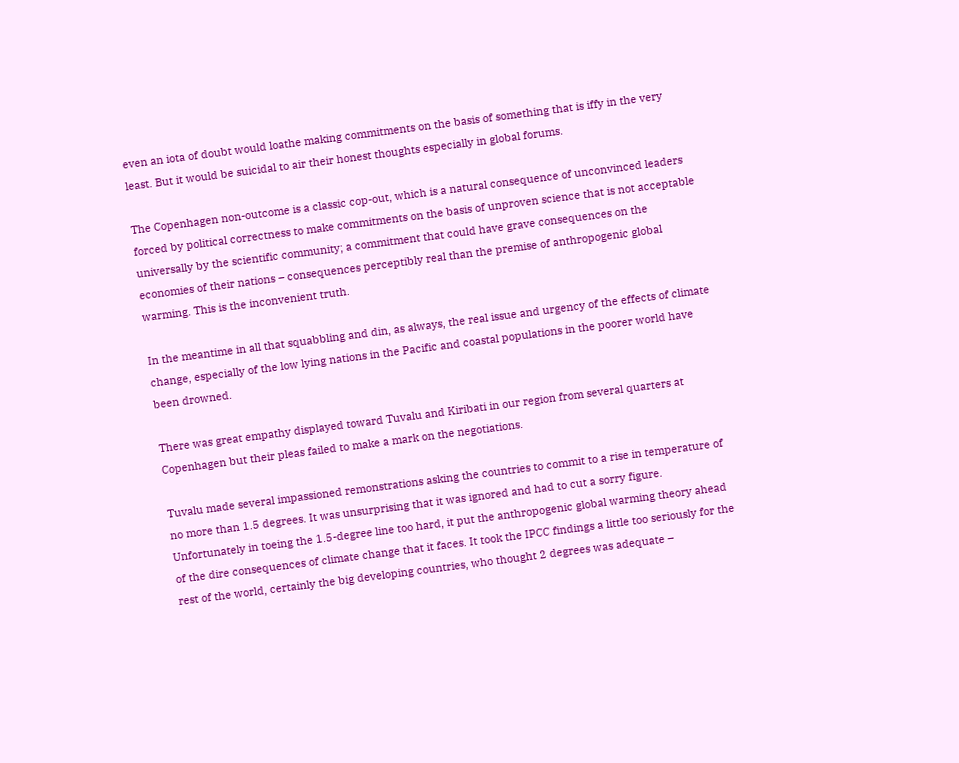even an iota of doubt would loathe making commitments on the basis of something that is iffy in the very least. But it would be suicidal to air their honest thoughts especially in global forums.

The Copenhagen non-outcome is a classic cop-out, which is a natural consequence of unconvinced leaders forced by political correctness to make commitments on the basis of unproven science that is not acceptable universally by the scientific community; a commitment that could have grave consequences on the economies of their nations – consequences perceptibly real than the premise of anthropogenic global warming. This is the inconvenient truth.

In the meantime in all that squabbling and din, as always, the real issue and urgency of the effects of climate change, especially of the low lying nations in the Pacific and coastal populations in the poorer world have been drowned.

There was great empathy displayed toward Tuvalu and Kiribati in our region from several quarters at Copenhagen but their pleas failed to make a mark on the negotiations.

Tuvalu made several impassioned remonstrations asking the countries to commit to a rise in temperature of no more than 1.5 degrees. It was unsurprising that it was ignored and had to cut a sorry figure. Unfortunately in toeing the 1.5-degree line too hard, it put the anthropogenic global warming theory ahead of the dire consequences of climate change that it faces. It took the IPCC findings a little too seriously for the rest of the world, certainly the big developing countries, who thought 2 degrees was adequate –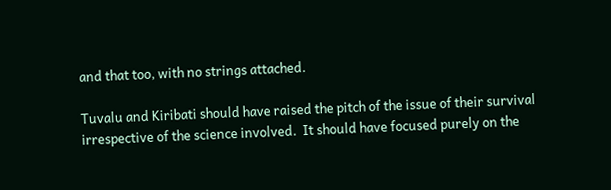and that too, with no strings attached.

Tuvalu and Kiribati should have raised the pitch of the issue of their survival irrespective of the science involved.  It should have focused purely on the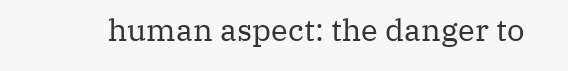human aspect: the danger to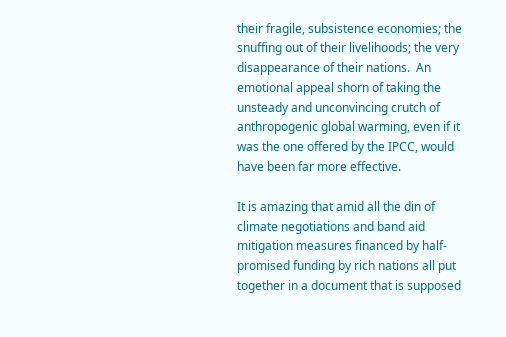their fragile, subsistence economies; the snuffing out of their livelihoods; the very disappearance of their nations.  An emotional appeal shorn of taking the unsteady and unconvincing crutch of anthropogenic global warming, even if it was the one offered by the IPCC, would have been far more effective.

It is amazing that amid all the din of climate negotiations and band aid mitigation measures financed by half-promised funding by rich nations all put together in a document that is supposed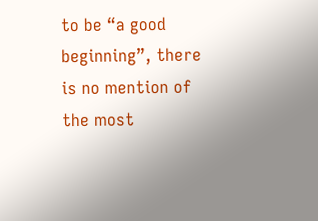to be “a good beginning”, there is no mention of the most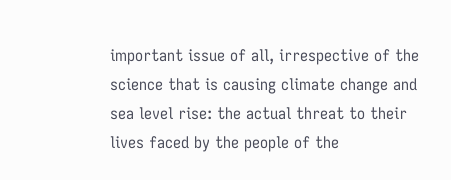important issue of all, irrespective of the science that is causing climate change and sea level rise: the actual threat to their lives faced by the people of the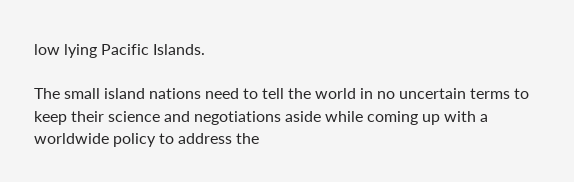low lying Pacific Islands.

The small island nations need to tell the world in no uncertain terms to keep their science and negotiations aside while coming up with a worldwide policy to address the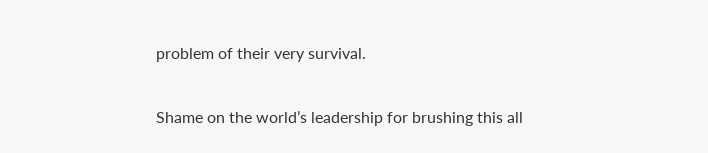problem of their very survival.

Shame on the world’s leadership for brushing this all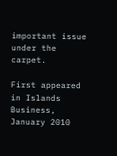important issue under the carpet.

First appeared in Islands Business, January 2010